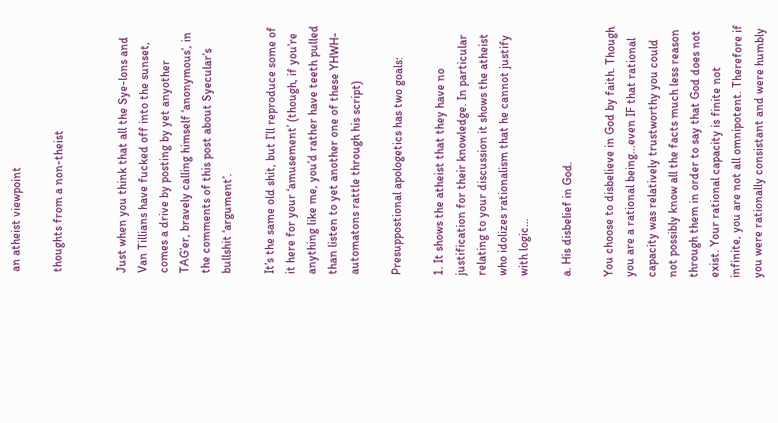an atheist viewpoint

thoughts from a non-theist


Just when you think that all the Sye-lons and Van Tillians have fucked off into the sunset, comes a drive by posting by yet anyother TAG’er, bravely calling himself ‘anonymous’, in the comments of this post about Syecular’s bullshit ‘argument’.

It’s the same old shit, but I’ll reproduce some of it here for your ‘amusement’ (though, if you’re anything like me, you’d rather have teeth pulled than listen to yet another one of these YHWH-automatons rattle through his script)

Presuppostional apologetics has two goals:

1. It shows the atheist that they have no justification for their knowledge. In particular relating to your discussion it shows the atheist who idolizes rationalism that he cannot justify with logic…

a. His disbelief in God.

You choose to disbelieve in God by faith. Though you are a rational being…even IF that rational capacity was relatively trustworthy you could not possibly know all the facts much less reason through them in order to say that God does not exist. Your rational capacity is finite not infinite, you are not all omnipotent. Therefore if you were rationally consistant and were humbly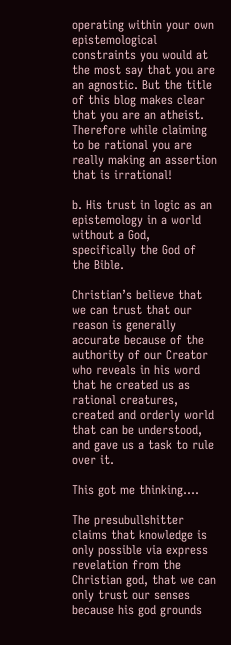operating within your own epistemological constraints you would at the most say that you are an agnostic. But the title of this blog makes clear that you are an atheist. Therefore while claiming to be rational you are really making an assertion that is irrational!

b. His trust in logic as an epistemology in a world without a God, specifically the God of the Bible.

Christian’s believe that we can trust that our reason is generally accurate because of the authority of our Creator who reveals in his word that he created us as rational creatures, created and orderly world that can be understood, and gave us a task to rule over it.

This got me thinking….

The presubullshitter claims that knowledge is only possible via express revelation from the Christian god, that we can only trust our senses because his god grounds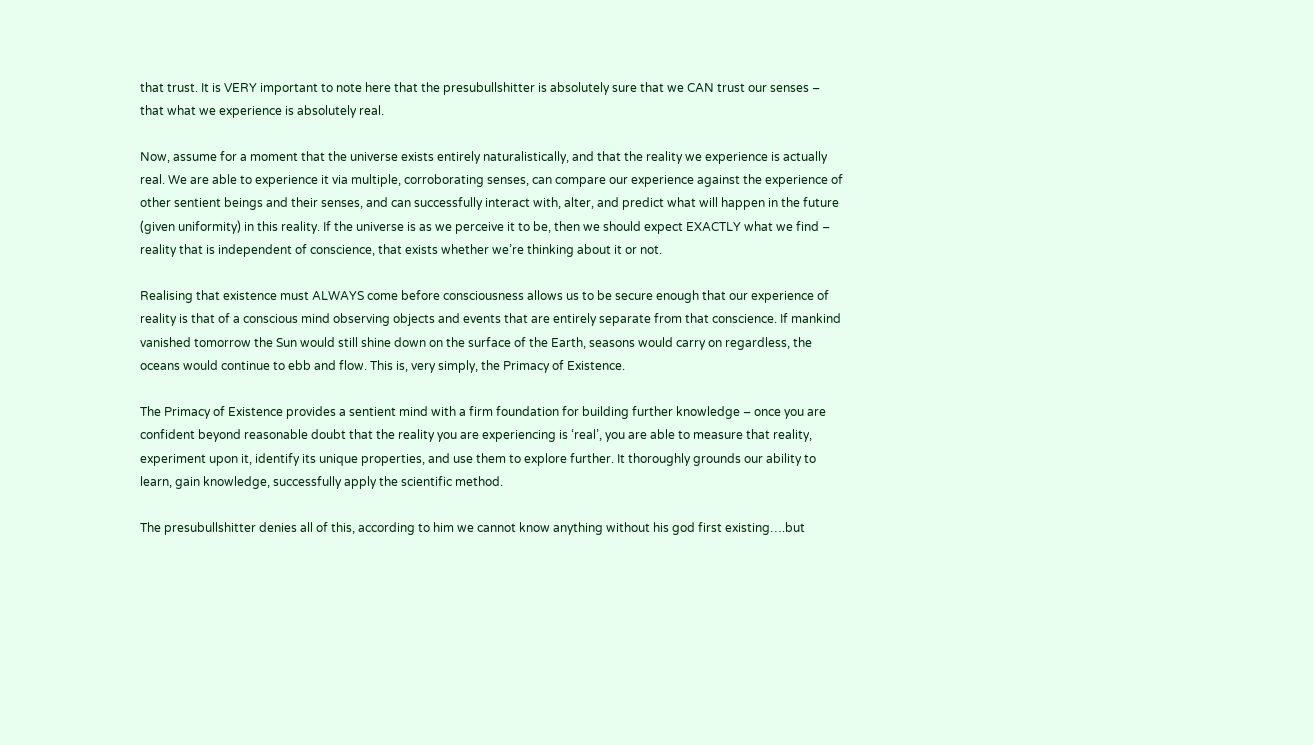that trust. It is VERY important to note here that the presubullshitter is absolutely sure that we CAN trust our senses – that what we experience is absolutely real.

Now, assume for a moment that the universe exists entirely naturalistically, and that the reality we experience is actually real. We are able to experience it via multiple, corroborating senses, can compare our experience against the experience of other sentient beings and their senses, and can successfully interact with, alter, and predict what will happen in the future (given uniformity) in this reality. If the universe is as we perceive it to be, then we should expect EXACTLY what we find – reality that is independent of conscience, that exists whether we’re thinking about it or not.

Realising that existence must ALWAYS come before consciousness allows us to be secure enough that our experience of reality is that of a conscious mind observing objects and events that are entirely separate from that conscience. If mankind vanished tomorrow the Sun would still shine down on the surface of the Earth, seasons would carry on regardless, the oceans would continue to ebb and flow. This is, very simply, the Primacy of Existence.

The Primacy of Existence provides a sentient mind with a firm foundation for building further knowledge – once you are confident beyond reasonable doubt that the reality you are experiencing is ‘real’, you are able to measure that reality, experiment upon it, identify its unique properties, and use them to explore further. It thoroughly grounds our ability to learn, gain knowledge, successfully apply the scientific method.

The presubullshitter denies all of this, according to him we cannot know anything without his god first existing….but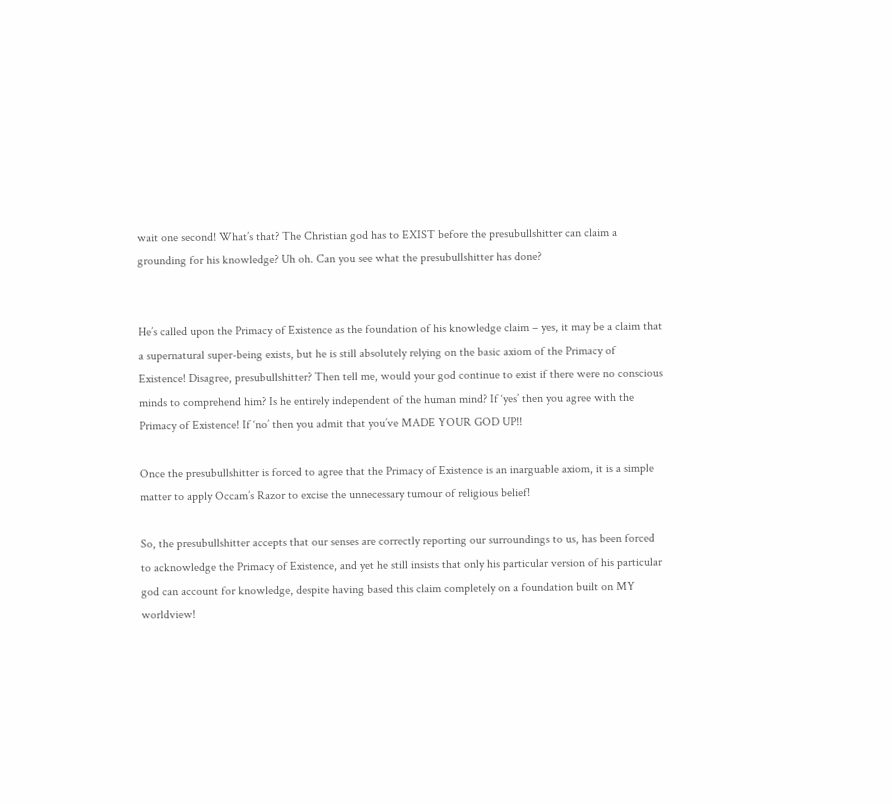wait one second! What’s that? The Christian god has to EXIST before the presubullshitter can claim a grounding for his knowledge? Uh oh. Can you see what the presubullshitter has done?


He’s called upon the Primacy of Existence as the foundation of his knowledge claim – yes, it may be a claim that a supernatural super-being exists, but he is still absolutely relying on the basic axiom of the Primacy of Existence! Disagree, presubullshitter? Then tell me, would your god continue to exist if there were no conscious minds to comprehend him? Is he entirely independent of the human mind? If ‘yes’ then you agree with the Primacy of Existence! If ‘no’ then you admit that you’ve MADE YOUR GOD UP!!

Once the presubullshitter is forced to agree that the Primacy of Existence is an inarguable axiom, it is a simple matter to apply Occam’s Razor to excise the unnecessary tumour of religious belief!

So, the presubullshitter accepts that our senses are correctly reporting our surroundings to us, has been forced to acknowledge the Primacy of Existence, and yet he still insists that only his particular version of his particular god can account for knowledge, despite having based this claim completely on a foundation built on MY worldview!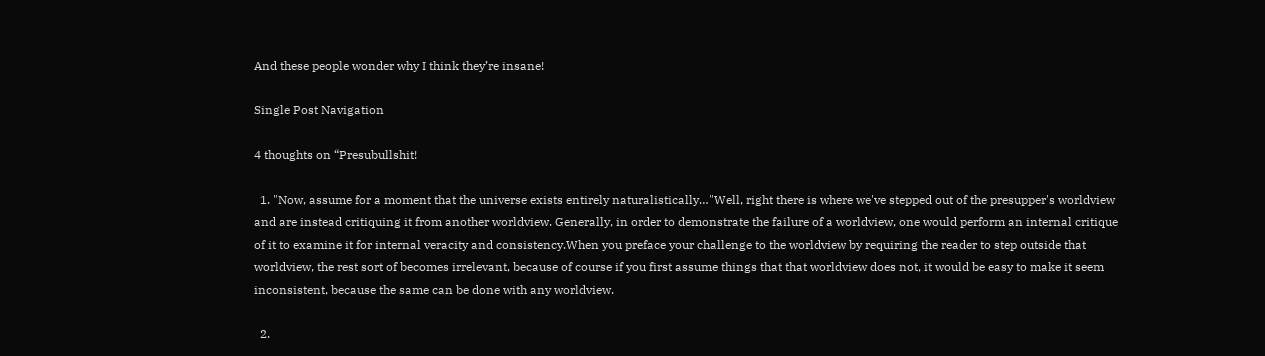And these people wonder why I think they’re insane!

Single Post Navigation

4 thoughts on “Presubullshit!

  1. "Now, assume for a moment that the universe exists entirely naturalistically…"Well, right there is where we've stepped out of the presupper's worldview and are instead critiquing it from another worldview. Generally, in order to demonstrate the failure of a worldview, one would perform an internal critique of it to examine it for internal veracity and consistency.When you preface your challenge to the worldview by requiring the reader to step outside that worldview, the rest sort of becomes irrelevant, because of course if you first assume things that that worldview does not, it would be easy to make it seem inconsistent, because the same can be done with any worldview.

  2.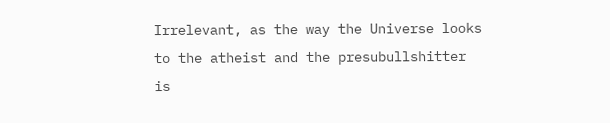Irrelevant, as the way the Universe looks to the atheist and the presubullshitter is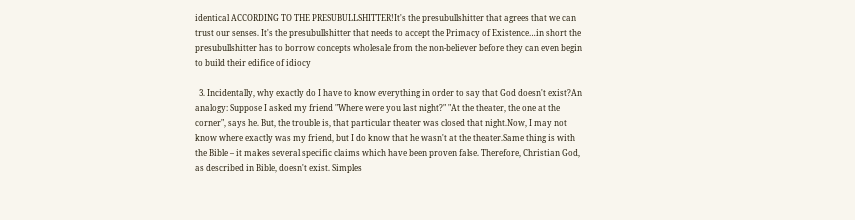identical ACCORDING TO THE PRESUBULLSHITTER!It's the presubullshitter that agrees that we can trust our senses. It's the presubullshitter that needs to accept the Primacy of Existence…in short the presubullshitter has to borrow concepts wholesale from the non-believer before they can even begin to build their edifice of idiocy

  3. Incidentally, why exactly do I have to know everything in order to say that God doesn't exist?An analogy: Suppose I asked my friend "Where were you last night?" "At the theater, the one at the corner", says he. But, the trouble is, that particular theater was closed that night.Now, I may not know where exactly was my friend, but I do know that he wasn't at the theater.Same thing is with the Bible – it makes several specific claims which have been proven false. Therefore, Christian God, as described in Bible, doesn't exist. Simples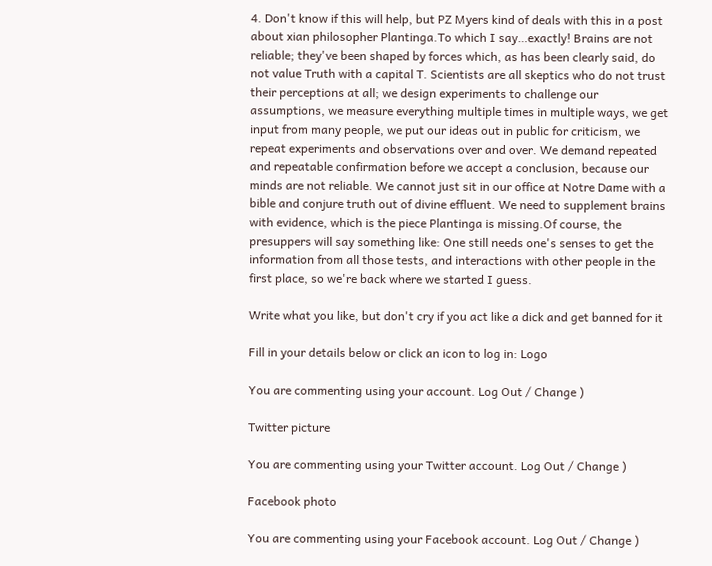4. Don't know if this will help, but PZ Myers kind of deals with this in a post about xian philosopher Plantinga.To which I say…exactly! Brains are not reliable; they've been shaped by forces which, as has been clearly said, do not value Truth with a capital T. Scientists are all skeptics who do not trust their perceptions at all; we design experiments to challenge our assumptions, we measure everything multiple times in multiple ways, we get input from many people, we put our ideas out in public for criticism, we repeat experiments and observations over and over. We demand repeated and repeatable confirmation before we accept a conclusion, because our minds are not reliable. We cannot just sit in our office at Notre Dame with a bible and conjure truth out of divine effluent. We need to supplement brains with evidence, which is the piece Plantinga is missing.Of course, the presuppers will say something like: One still needs one's senses to get the information from all those tests, and interactions with other people in the first place, so we're back where we started I guess.

Write what you like, but don't cry if you act like a dick and get banned for it

Fill in your details below or click an icon to log in: Logo

You are commenting using your account. Log Out / Change )

Twitter picture

You are commenting using your Twitter account. Log Out / Change )

Facebook photo

You are commenting using your Facebook account. Log Out / Change )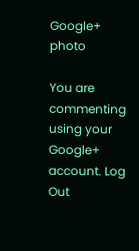Google+ photo

You are commenting using your Google+ account. Log Out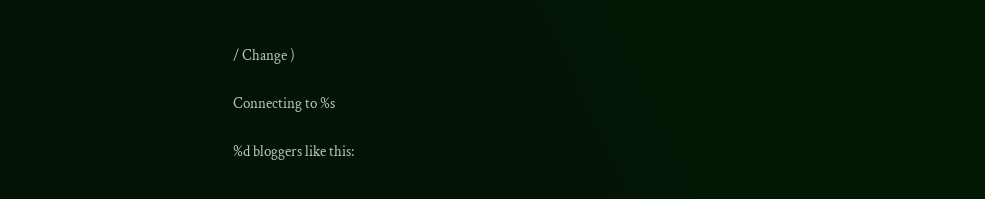/ Change )

Connecting to %s

%d bloggers like this: